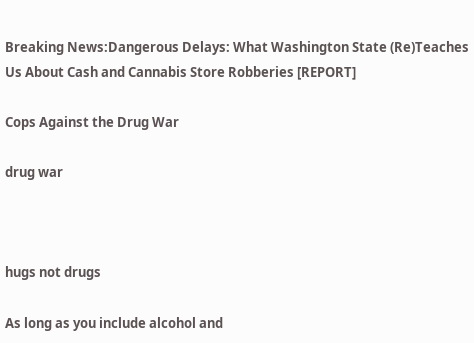Breaking News:Dangerous Delays: What Washington State (Re)Teaches Us About Cash and Cannabis Store Robberies [REPORT]

Cops Against the Drug War

drug war



hugs not drugs

As long as you include alcohol and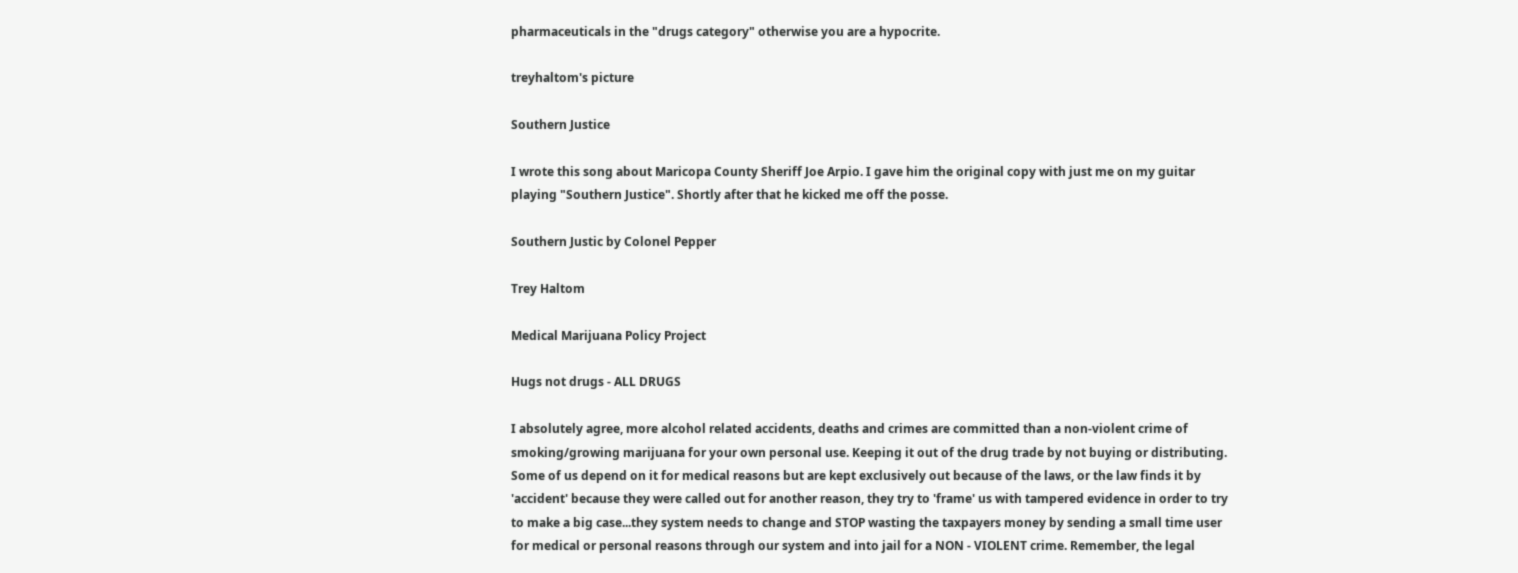pharmaceuticals in the "drugs category" otherwise you are a hypocrite.

treyhaltom's picture

Southern Justice

I wrote this song about Maricopa County Sheriff Joe Arpio. I gave him the original copy with just me on my guitar playing "Southern Justice". Shortly after that he kicked me off the posse.

Southern Justic by Colonel Pepper

Trey Haltom

Medical Marijuana Policy Project

Hugs not drugs - ALL DRUGS

I absolutely agree, more alcohol related accidents, deaths and crimes are committed than a non-violent crime of smoking/growing marijuana for your own personal use. Keeping it out of the drug trade by not buying or distributing. Some of us depend on it for medical reasons but are kept exclusively out because of the laws, or the law finds it by 'accident' because they were called out for another reason, they try to 'frame' us with tampered evidence in order to try to make a big case...they system needs to change and STOP wasting the taxpayers money by sending a small time user for medical or personal reasons through our system and into jail for a NON - VIOLENT crime. Remember, the legal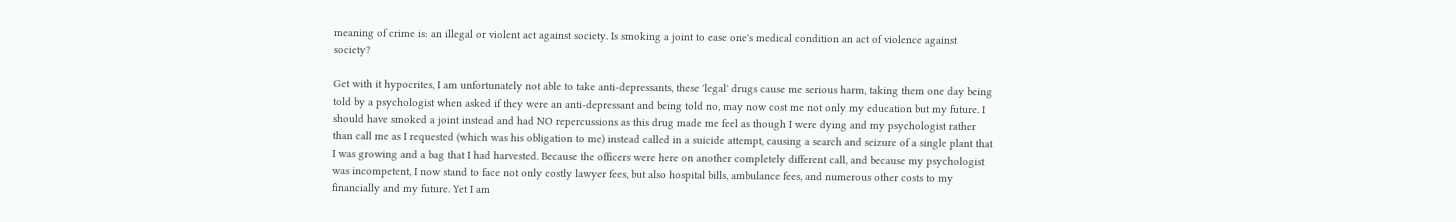meaning of crime is: an illegal or violent act against society. Is smoking a joint to ease one's medical condition an act of violence against society?

Get with it hypocrites, I am unfortunately not able to take anti-depressants, these 'legal' drugs cause me serious harm, taking them one day being told by a psychologist when asked if they were an anti-depressant and being told no, may now cost me not only my education but my future. I should have smoked a joint instead and had NO repercussions as this drug made me feel as though I were dying and my psychologist rather than call me as I requested (which was his obligation to me) instead called in a suicide attempt, causing a search and seizure of a single plant that I was growing and a bag that I had harvested. Because the officers were here on another completely different call, and because my psychologist was incompetent, I now stand to face not only costly lawyer fees, but also hospital bills, ambulance fees, and numerous other costs to my financially and my future. Yet I am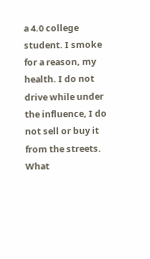a 4.0 college student. I smoke for a reason, my health. I do not drive while under the influence, I do not sell or buy it from the streets. What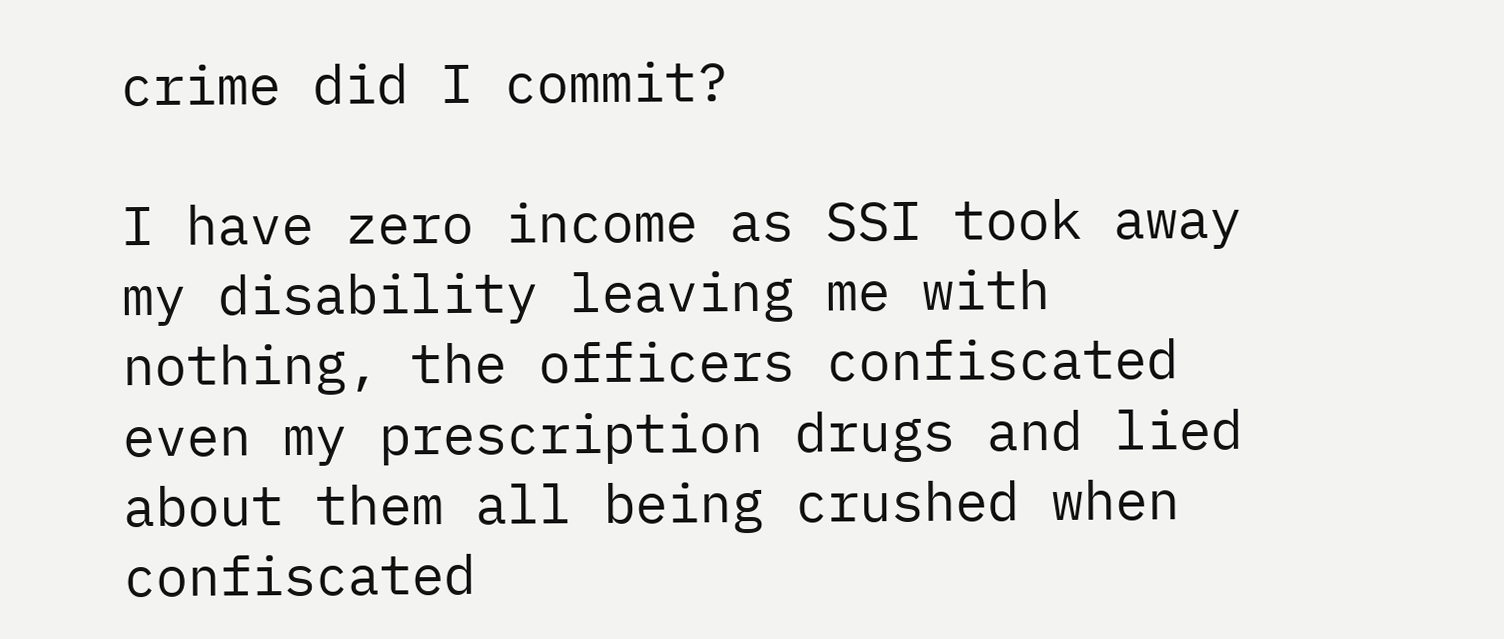crime did I commit?

I have zero income as SSI took away my disability leaving me with nothing, the officers confiscated even my prescription drugs and lied about them all being crushed when confiscated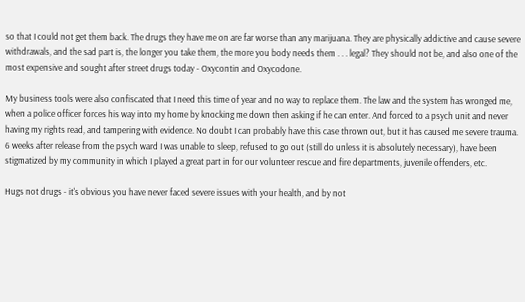so that I could not get them back. The drugs they have me on are far worse than any marijuana. They are physically addictive and cause severe withdrawals, and the sad part is, the longer you take them, the more you body needs them . . . legal? They should not be, and also one of the most expensive and sought after street drugs today - Oxycontin and Oxycodone.

My business tools were also confiscated that I need this time of year and no way to replace them. The law and the system has wronged me, when a police officer forces his way into my home by knocking me down then asking if he can enter. And forced to a psych unit and never having my rights read, and tampering with evidence. No doubt I can probably have this case thrown out, but it has caused me severe trauma. 6 weeks after release from the psych ward I was unable to sleep, refused to go out (still do unless it is absolutely necessary), have been stigmatized by my community in which I played a great part in for our volunteer rescue and fire departments, juvenile offenders, etc.

Hugs not drugs - it's obvious you have never faced severe issues with your health, and by not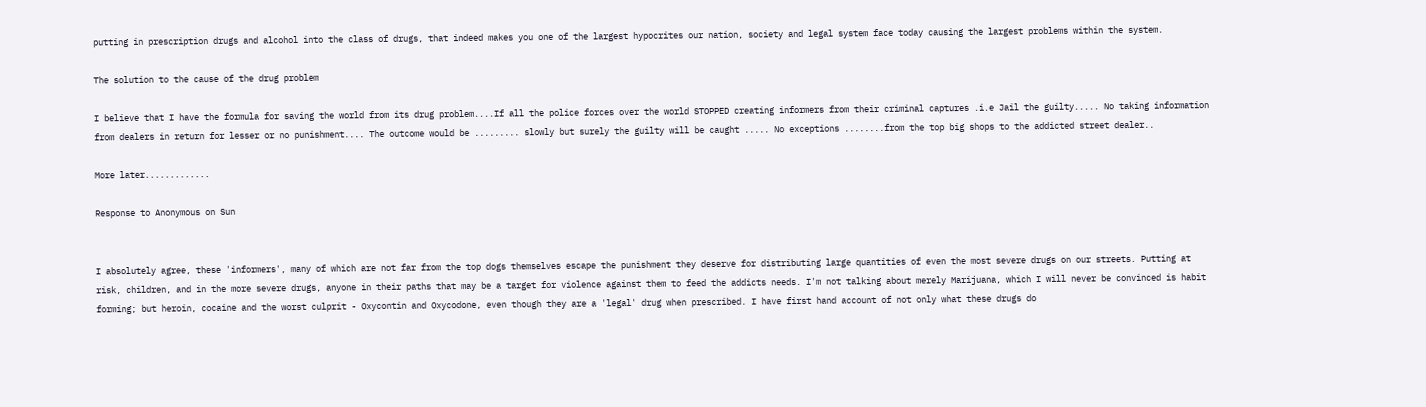putting in prescription drugs and alcohol into the class of drugs, that indeed makes you one of the largest hypocrites our nation, society and legal system face today causing the largest problems within the system.

The solution to the cause of the drug problem

I believe that I have the formula for saving the world from its drug problem....If all the police forces over the world STOPPED creating informers from their criminal captures .i.e Jail the guilty..... No taking information from dealers in return for lesser or no punishment.... The outcome would be ......... slowly but surely the guilty will be caught ..... No exceptions ........from the top big shops to the addicted street dealer..

More later.............

Response to Anonymous on Sun


I absolutely agree, these 'informers', many of which are not far from the top dogs themselves escape the punishment they deserve for distributing large quantities of even the most severe drugs on our streets. Putting at risk, children, and in the more severe drugs, anyone in their paths that may be a target for violence against them to feed the addicts needs. I'm not talking about merely Marijuana, which I will never be convinced is habit forming; but heroin, cocaine and the worst culprit - Oxycontin and Oxycodone, even though they are a 'legal' drug when prescribed. I have first hand account of not only what these drugs do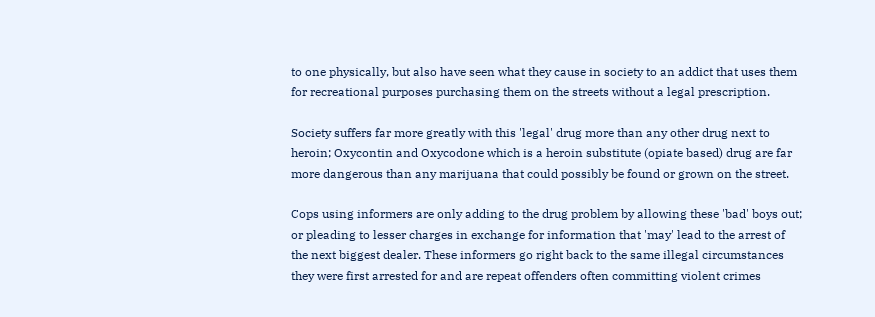to one physically, but also have seen what they cause in society to an addict that uses them for recreational purposes purchasing them on the streets without a legal prescription.

Society suffers far more greatly with this 'legal' drug more than any other drug next to heroin; Oxycontin and Oxycodone which is a heroin substitute (opiate based) drug are far more dangerous than any marijuana that could possibly be found or grown on the street.

Cops using informers are only adding to the drug problem by allowing these 'bad' boys out; or pleading to lesser charges in exchange for information that 'may' lead to the arrest of the next biggest dealer. These informers go right back to the same illegal circumstances they were first arrested for and are repeat offenders often committing violent crimes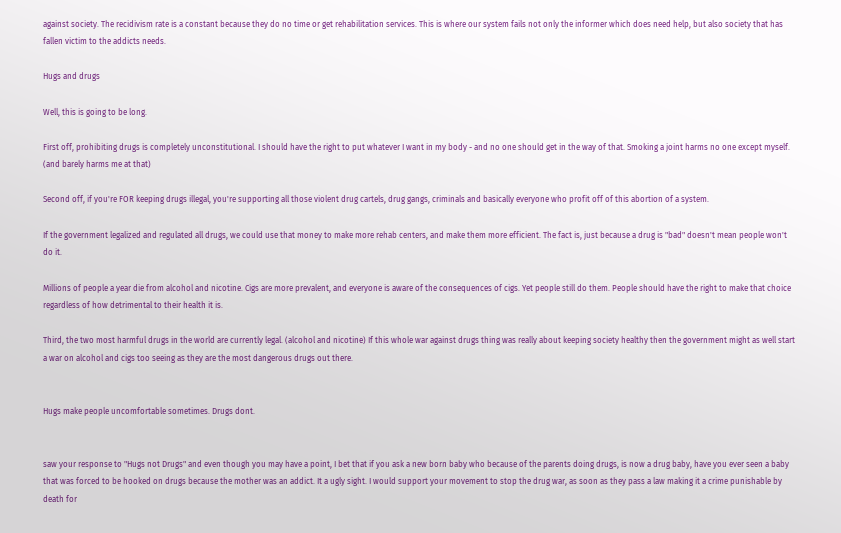against society. The recidivism rate is a constant because they do no time or get rehabilitation services. This is where our system fails not only the informer which does need help, but also society that has fallen victim to the addicts needs.

Hugs and drugs

Well, this is going to be long.

First off, prohibiting drugs is completely unconstitutional. I should have the right to put whatever I want in my body - and no one should get in the way of that. Smoking a joint harms no one except myself. (and barely harms me at that)

Second off, if you're FOR keeping drugs illegal, you're supporting all those violent drug cartels, drug gangs, criminals and basically everyone who profit off of this abortion of a system.

If the government legalized and regulated all drugs, we could use that money to make more rehab centers, and make them more efficient. The fact is, just because a drug is "bad" doesn't mean people won't do it.

Millions of people a year die from alcohol and nicotine. Cigs are more prevalent, and everyone is aware of the consequences of cigs. Yet people still do them. People should have the right to make that choice regardless of how detrimental to their health it is.

Third, the two most harmful drugs in the world are currently legal. (alcohol and nicotine) If this whole war against drugs thing was really about keeping society healthy then the government might as well start a war on alcohol and cigs too seeing as they are the most dangerous drugs out there.


Hugs make people uncomfortable sometimes. Drugs dont.


saw your response to "Hugs not Drugs" and even though you may have a point, I bet that if you ask a new born baby who because of the parents doing drugs, is now a drug baby, have you ever seen a baby that was forced to be hooked on drugs because the mother was an addict. It a ugly sight. I would support your movement to stop the drug war, as soon as they pass a law making it a crime punishable by death for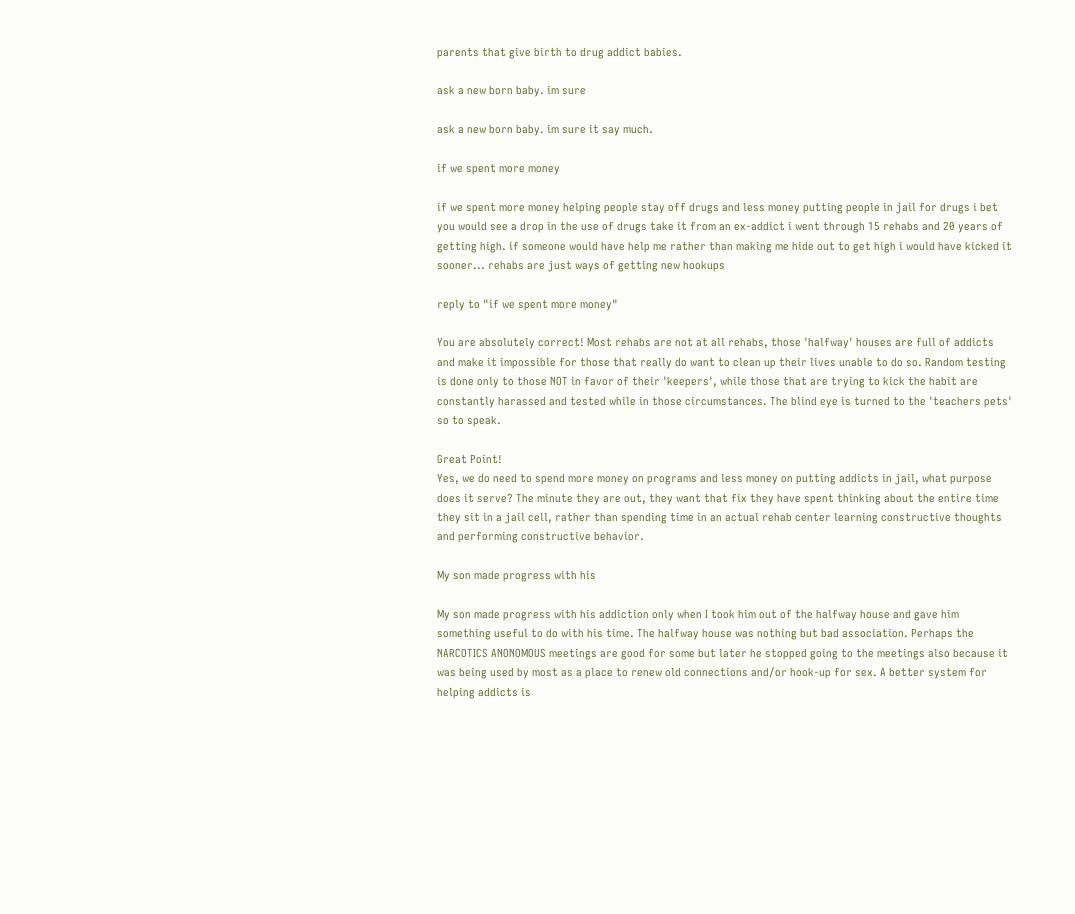parents that give birth to drug addict babies.

ask a new born baby. im sure

ask a new born baby. im sure it say much.

if we spent more money

if we spent more money helping people stay off drugs and less money putting people in jail for drugs i bet you would see a drop in the use of drugs take it from an ex-addict i went through 15 rehabs and 20 years of getting high. if someone would have help me rather than making me hide out to get high i would have kicked it sooner... rehabs are just ways of getting new hookups

reply to "if we spent more money"

You are absolutely correct! Most rehabs are not at all rehabs, those 'halfway' houses are full of addicts and make it impossible for those that really do want to clean up their lives unable to do so. Random testing is done only to those NOT in favor of their 'keepers', while those that are trying to kick the habit are constantly harassed and tested while in those circumstances. The blind eye is turned to the 'teachers pets' so to speak.

Great Point!
Yes, we do need to spend more money on programs and less money on putting addicts in jail, what purpose does it serve? The minute they are out, they want that fix they have spent thinking about the entire time they sit in a jail cell, rather than spending time in an actual rehab center learning constructive thoughts and performing constructive behavior.

My son made progress with his

My son made progress with his addiction only when I took him out of the halfway house and gave him something useful to do with his time. The halfway house was nothing but bad association. Perhaps the NARCOTICS ANONOMOUS meetings are good for some but later he stopped going to the meetings also because it was being used by most as a place to renew old connections and/or hook-up for sex. A better system for helping addicts is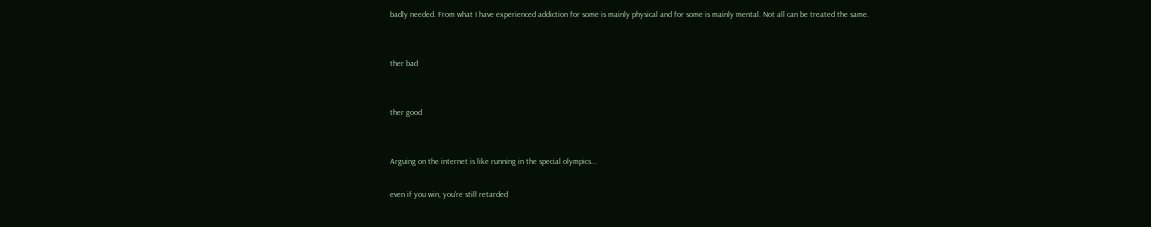badly needed. From what I have experienced addiction for some is mainly physical and for some is mainly mental. Not all can be treated the same.


ther bad


ther good


Arguing on the internet is like running in the special olympics...

even if you win, you're still retarded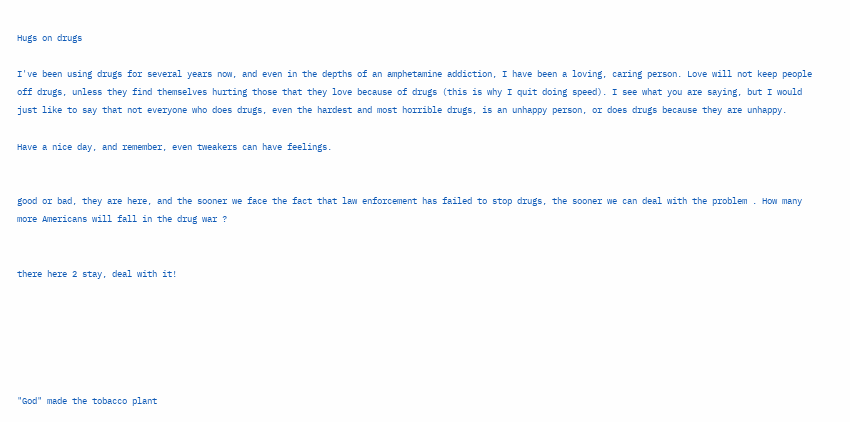Hugs on drugs

I've been using drugs for several years now, and even in the depths of an amphetamine addiction, I have been a loving, caring person. Love will not keep people off drugs, unless they find themselves hurting those that they love because of drugs (this is why I quit doing speed). I see what you are saying, but I would just like to say that not everyone who does drugs, even the hardest and most horrible drugs, is an unhappy person, or does drugs because they are unhappy.

Have a nice day, and remember, even tweakers can have feelings.


good or bad, they are here, and the sooner we face the fact that law enforcement has failed to stop drugs, the sooner we can deal with the problem . How many more Americans will fall in the drug war ?


there here 2 stay, deal with it!






"God" made the tobacco plant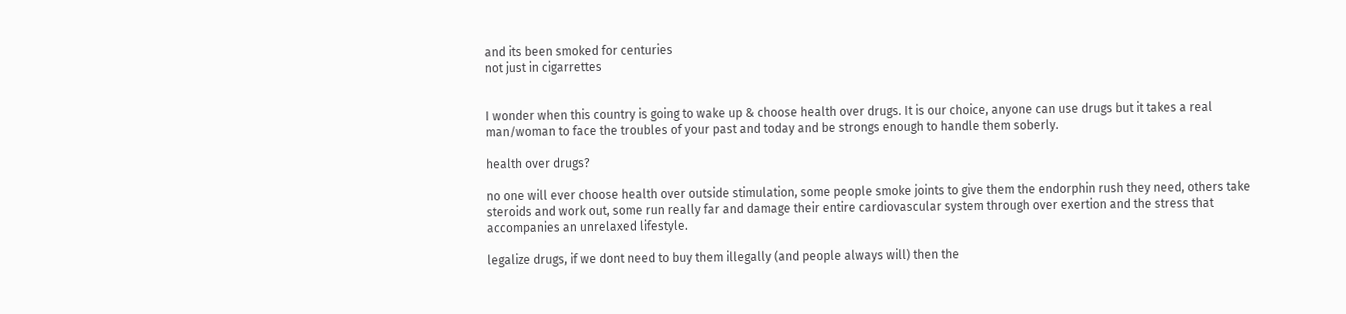and its been smoked for centuries
not just in cigarrettes


I wonder when this country is going to wake up & choose health over drugs. It is our choice, anyone can use drugs but it takes a real man/woman to face the troubles of your past and today and be strongs enough to handle them soberly.

health over drugs?

no one will ever choose health over outside stimulation, some people smoke joints to give them the endorphin rush they need, others take steroids and work out, some run really far and damage their entire cardiovascular system through over exertion and the stress that accompanies an unrelaxed lifestyle.

legalize drugs, if we dont need to buy them illegally (and people always will) then the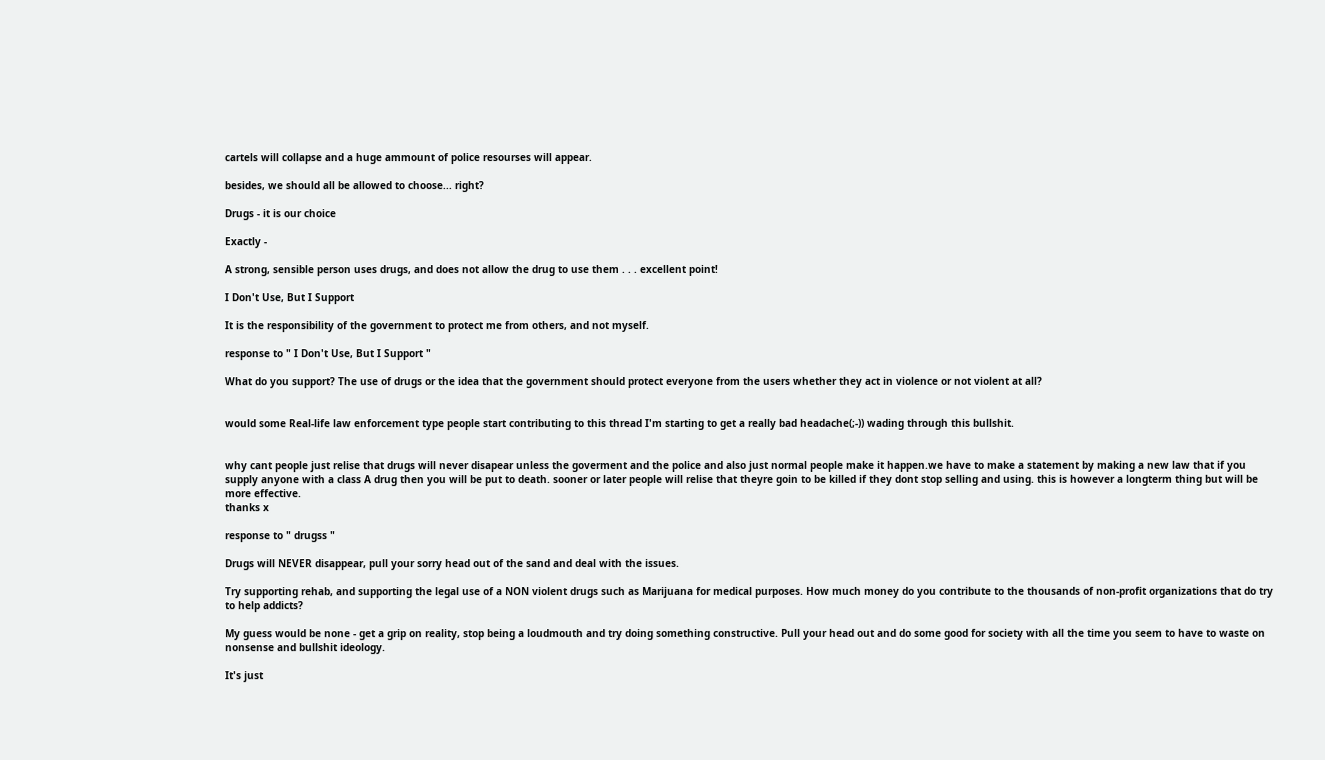cartels will collapse and a huge ammount of police resourses will appear.

besides, we should all be allowed to choose... right?

Drugs - it is our choice

Exactly -

A strong, sensible person uses drugs, and does not allow the drug to use them . . . excellent point!

I Don't Use, But I Support

It is the responsibility of the government to protect me from others, and not myself.

response to " I Don't Use, But I Support "

What do you support? The use of drugs or the idea that the government should protect everyone from the users whether they act in violence or not violent at all?


would some Real-life law enforcement type people start contributing to this thread I'm starting to get a really bad headache(;-)) wading through this bullshit.


why cant people just relise that drugs will never disapear unless the goverment and the police and also just normal people make it happen.we have to make a statement by making a new law that if you supply anyone with a class A drug then you will be put to death. sooner or later people will relise that theyre goin to be killed if they dont stop selling and using. this is however a longterm thing but will be more effective.
thanks x

response to " drugss "

Drugs will NEVER disappear, pull your sorry head out of the sand and deal with the issues.

Try supporting rehab, and supporting the legal use of a NON violent drugs such as Marijuana for medical purposes. How much money do you contribute to the thousands of non-profit organizations that do try to help addicts?

My guess would be none - get a grip on reality, stop being a loudmouth and try doing something constructive. Pull your head out and do some good for society with all the time you seem to have to waste on nonsense and bullshit ideology.

It's just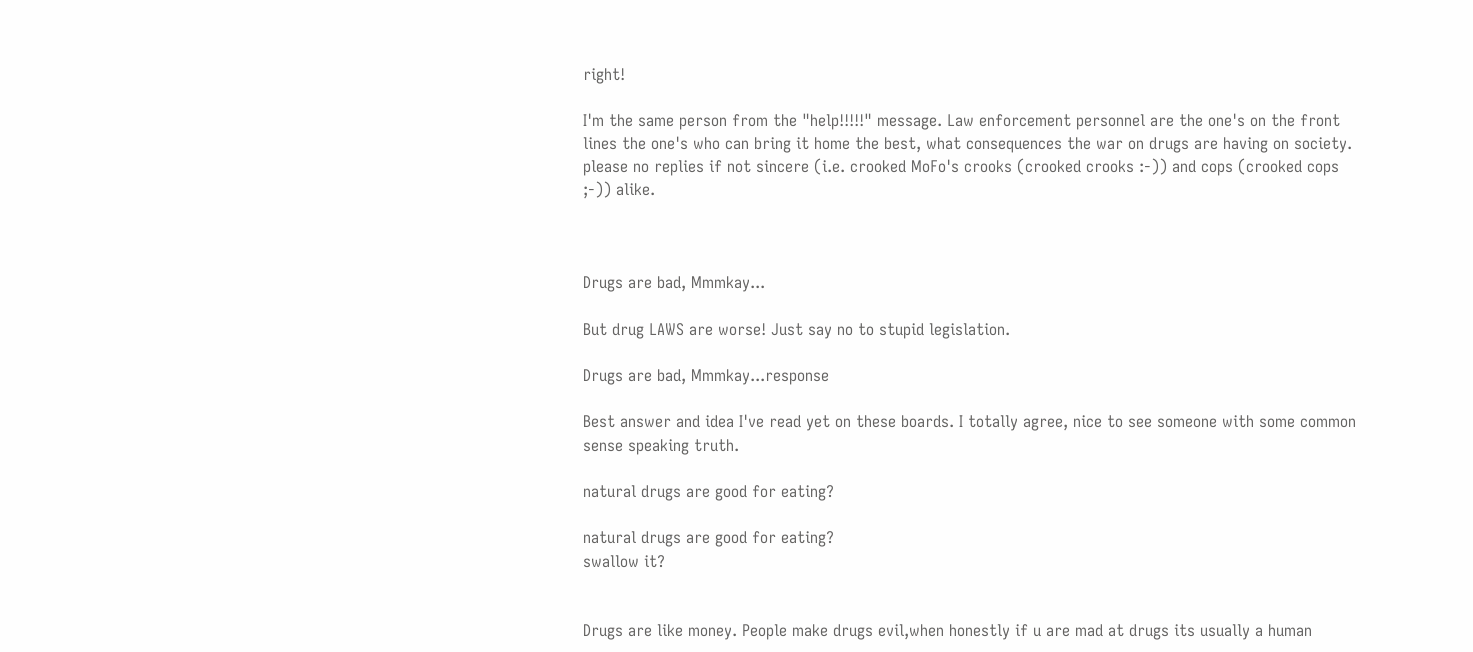right!

I'm the same person from the "help!!!!!" message. Law enforcement personnel are the one's on the front lines the one's who can bring it home the best, what consequences the war on drugs are having on society. please no replies if not sincere (i.e. crooked MoFo's crooks (crooked crooks :-)) and cops (crooked cops ;-)) alike.



Drugs are bad, Mmmkay...

But drug LAWS are worse! Just say no to stupid legislation.

Drugs are bad, Mmmkay...response

Best answer and idea I've read yet on these boards. I totally agree, nice to see someone with some common sense speaking truth.

natural drugs are good for eating?

natural drugs are good for eating?
swallow it?


Drugs are like money. People make drugs evil,when honestly if u are mad at drugs its usually a human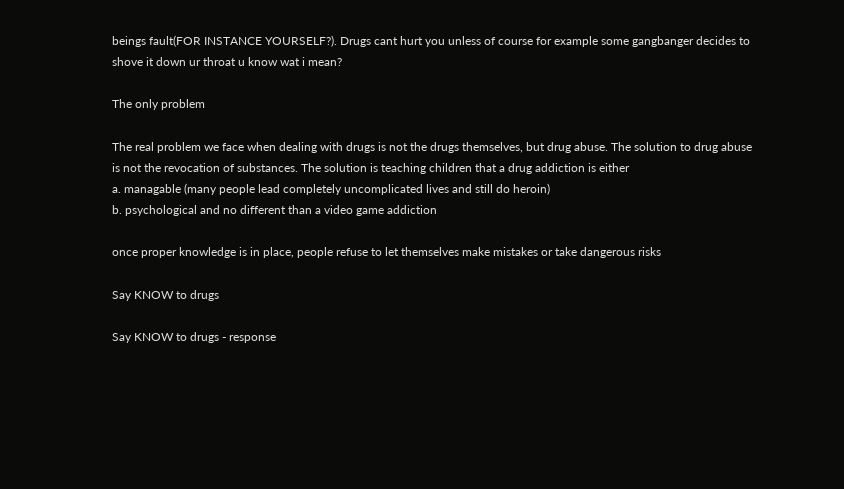beings fault(FOR INSTANCE YOURSELF?). Drugs cant hurt you unless of course for example some gangbanger decides to shove it down ur throat u know wat i mean?

The only problem

The real problem we face when dealing with drugs is not the drugs themselves, but drug abuse. The solution to drug abuse is not the revocation of substances. The solution is teaching children that a drug addiction is either
a. managable (many people lead completely uncomplicated lives and still do heroin)
b. psychological and no different than a video game addiction

once proper knowledge is in place, people refuse to let themselves make mistakes or take dangerous risks

Say KNOW to drugs

Say KNOW to drugs - response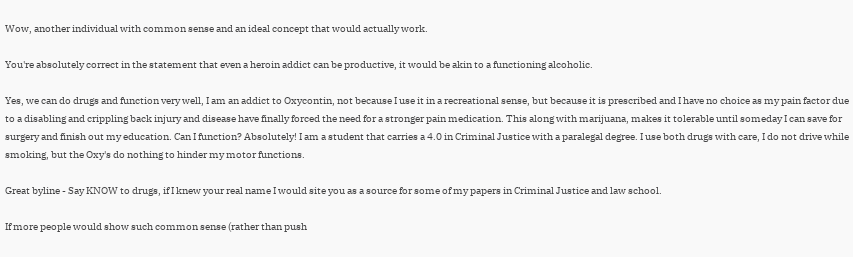Wow, another individual with common sense and an ideal concept that would actually work.

You're absolutely correct in the statement that even a heroin addict can be productive, it would be akin to a functioning alcoholic.

Yes, we can do drugs and function very well, I am an addict to Oxycontin, not because I use it in a recreational sense, but because it is prescribed and I have no choice as my pain factor due to a disabling and crippling back injury and disease have finally forced the need for a stronger pain medication. This along with marijuana, makes it tolerable until someday I can save for surgery and finish out my education. Can I function? Absolutely! I am a student that carries a 4.0 in Criminal Justice with a paralegal degree. I use both drugs with care, I do not drive while smoking, but the Oxy's do nothing to hinder my motor functions.

Great byline - Say KNOW to drugs, if I knew your real name I would site you as a source for some of my papers in Criminal Justice and law school.

If more people would show such common sense (rather than push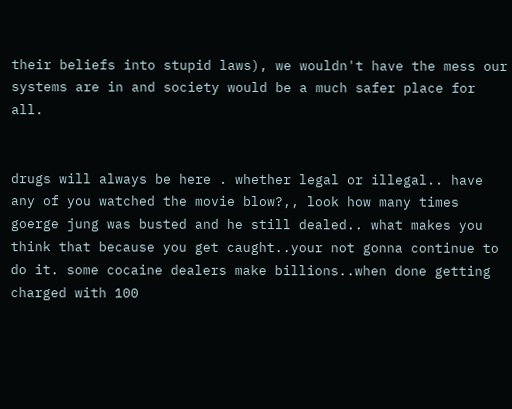their beliefs into stupid laws), we wouldn't have the mess our systems are in and society would be a much safer place for all.


drugs will always be here . whether legal or illegal.. have any of you watched the movie blow?,, look how many times goerge jung was busted and he still dealed.. what makes you think that because you get caught..your not gonna continue to do it. some cocaine dealers make billions..when done getting charged with 100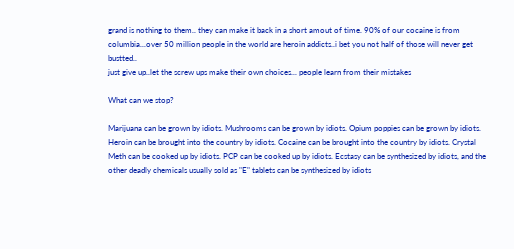grand is nothing to them.. they can make it back in a short amout of time. 90% of our cocaine is from columbia...over 50 million people in the world are heroin addicts..i bet you not half of those will never get bustted..
just give up..let the screw ups make their own choices... people learn from their mistakes

What can we stop?

Marijuana can be grown by idiots. Mushrooms can be grown by idiots. Opium poppies can be grown by idiots. Heroin can be brought into the country by idiots. Cocaine can be brought into the country by idiots. Crystal Meth can be cooked up by idiots. PCP can be cooked up by idiots. Ecstasy can be synthesized by idiots, and the other deadly chemicals usually sold as "E" tablets can be synthesized by idiots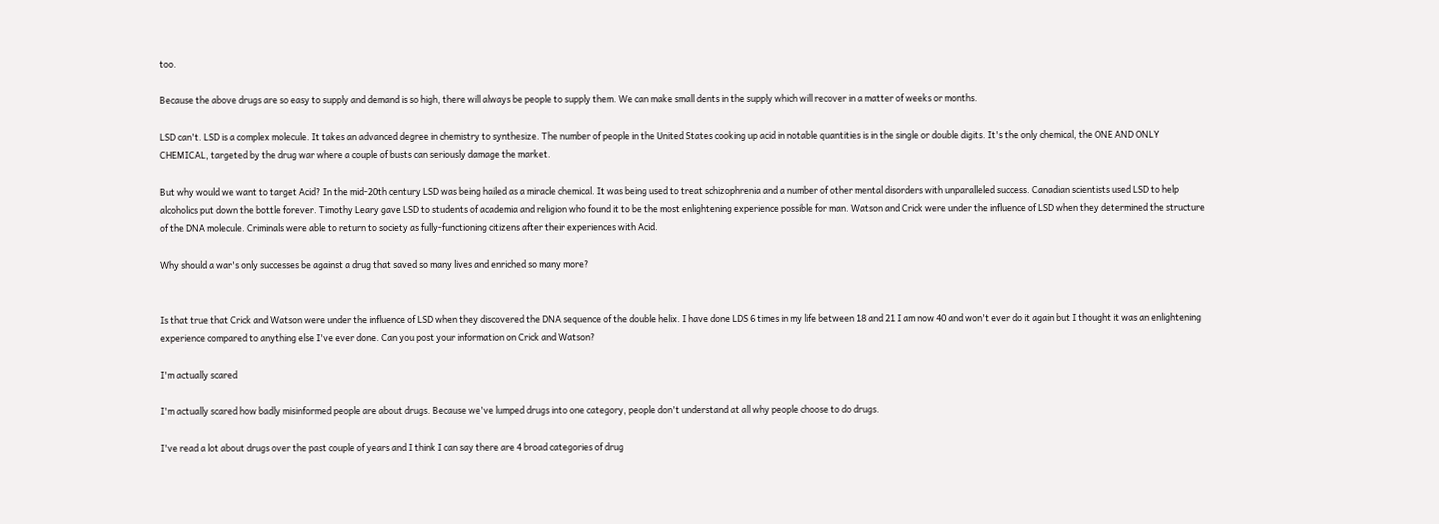too.

Because the above drugs are so easy to supply and demand is so high, there will always be people to supply them. We can make small dents in the supply which will recover in a matter of weeks or months.

LSD can't. LSD is a complex molecule. It takes an advanced degree in chemistry to synthesize. The number of people in the United States cooking up acid in notable quantities is in the single or double digits. It's the only chemical, the ONE AND ONLY CHEMICAL, targeted by the drug war where a couple of busts can seriously damage the market.

But why would we want to target Acid? In the mid-20th century LSD was being hailed as a miracle chemical. It was being used to treat schizophrenia and a number of other mental disorders with unparalleled success. Canadian scientists used LSD to help alcoholics put down the bottle forever. Timothy Leary gave LSD to students of academia and religion who found it to be the most enlightening experience possible for man. Watson and Crick were under the influence of LSD when they determined the structure of the DNA molecule. Criminals were able to return to society as fully-functioning citizens after their experiences with Acid.

Why should a war's only successes be against a drug that saved so many lives and enriched so many more?


Is that true that Crick and Watson were under the influence of LSD when they discovered the DNA sequence of the double helix. I have done LDS 6 times in my life between 18 and 21 I am now 40 and won't ever do it again but I thought it was an enlightening experience compared to anything else I've ever done. Can you post your information on Crick and Watson?

I'm actually scared

I'm actually scared how badly misinformed people are about drugs. Because we've lumped drugs into one category, people don't understand at all why people choose to do drugs.

I've read a lot about drugs over the past couple of years and I think I can say there are 4 broad categories of drug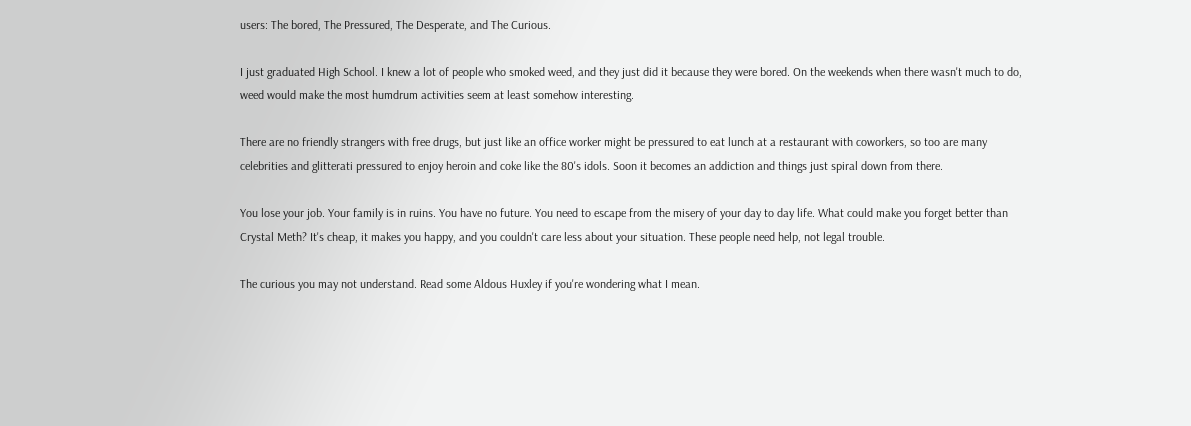users: The bored, The Pressured, The Desperate, and The Curious.

I just graduated High School. I knew a lot of people who smoked weed, and they just did it because they were bored. On the weekends when there wasn't much to do, weed would make the most humdrum activities seem at least somehow interesting.

There are no friendly strangers with free drugs, but just like an office worker might be pressured to eat lunch at a restaurant with coworkers, so too are many celebrities and glitterati pressured to enjoy heroin and coke like the 80's idols. Soon it becomes an addiction and things just spiral down from there.

You lose your job. Your family is in ruins. You have no future. You need to escape from the misery of your day to day life. What could make you forget better than Crystal Meth? It's cheap, it makes you happy, and you couldn't care less about your situation. These people need help, not legal trouble.

The curious you may not understand. Read some Aldous Huxley if you're wondering what I mean.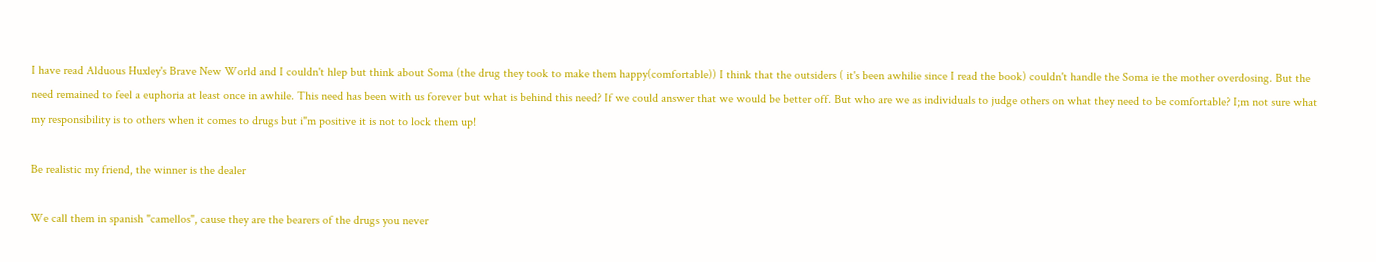I have read Alduous Huxley's Brave New World and I couldn't hlep but think about Soma (the drug they took to make them happy(comfortable)) I think that the outsiders ( it's been awhilie since I read the book) couldn't handle the Soma ie the mother overdosing. But the need remained to feel a euphoria at least once in awhile. This need has been with us forever but what is behind this need? If we could answer that we would be better off. But who are we as individuals to judge others on what they need to be comfortable? I;m not sure what my responsibility is to others when it comes to drugs but i"m positive it is not to lock them up!

Be realistic my friend, the winner is the dealer

We call them in spanish "camellos", cause they are the bearers of the drugs you never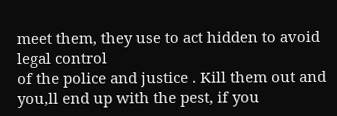meet them, they use to act hidden to avoid legal control
of the police and justice . Kill them out and you,ll end up with the pest, if you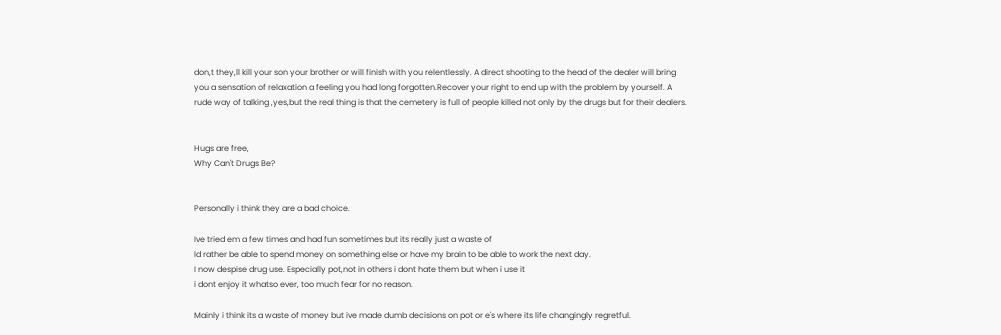don,t they,ll kill your son your brother or will finish with you relentlessly. A direct shooting to the head of the dealer will bring you a sensation of relaxation a feeling you had long forgotten.Recover your right to end up with the problem by yourself. A rude way of talking ,yes,but the real thing is that the cemetery is full of people killed not only by the drugs but for their dealers.


Hugs are free,
Why Can't Drugs Be?


Personally i think they are a bad choice.

Ive tried em a few times and had fun sometimes but its really just a waste of
Id rather be able to spend money on something else or have my brain to be able to work the next day.
I now despise drug use. Especially pot,not in others i dont hate them but when i use it
i dont enjoy it whatso ever, too much fear for no reason.

Mainly i think its a waste of money but ive made dumb decisions on pot or e's where its life changingly regretful.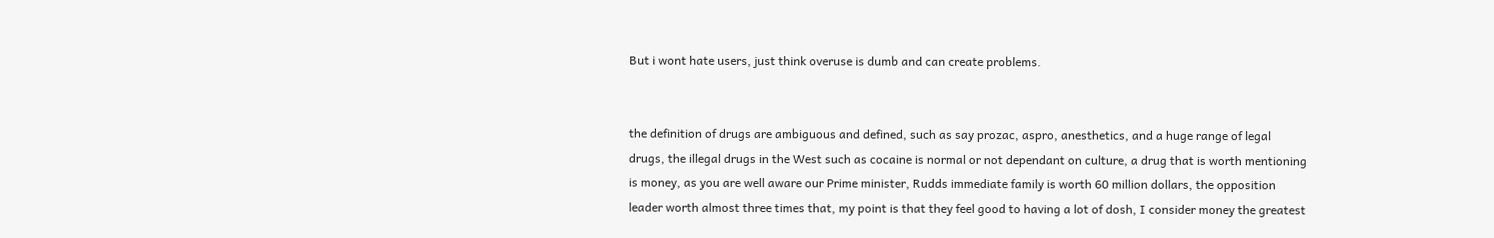But i wont hate users, just think overuse is dumb and can create problems.


the definition of drugs are ambiguous and defined, such as say prozac, aspro, anesthetics, and a huge range of legal drugs, the illegal drugs in the West such as cocaine is normal or not dependant on culture, a drug that is worth mentioning is money, as you are well aware our Prime minister, Rudds immediate family is worth 60 million dollars, the opposition leader worth almost three times that, my point is that they feel good to having a lot of dosh, I consider money the greatest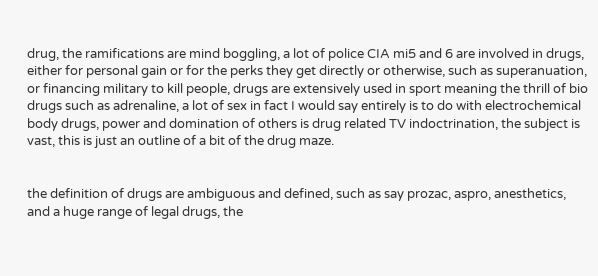drug, the ramifications are mind boggling, a lot of police CIA mi5 and 6 are involved in drugs, either for personal gain or for the perks they get directly or otherwise, such as superanuation, or financing military to kill people, drugs are extensively used in sport meaning the thrill of bio drugs such as adrenaline, a lot of sex in fact I would say entirely is to do with electrochemical body drugs, power and domination of others is drug related TV indoctrination, the subject is vast, this is just an outline of a bit of the drug maze.


the definition of drugs are ambiguous and defined, such as say prozac, aspro, anesthetics, and a huge range of legal drugs, the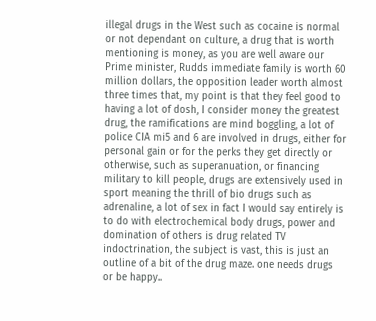illegal drugs in the West such as cocaine is normal or not dependant on culture, a drug that is worth mentioning is money, as you are well aware our Prime minister, Rudds immediate family is worth 60 million dollars, the opposition leader worth almost three times that, my point is that they feel good to having a lot of dosh, I consider money the greatest drug, the ramifications are mind boggling, a lot of police CIA mi5 and 6 are involved in drugs, either for personal gain or for the perks they get directly or otherwise, such as superanuation, or financing military to kill people, drugs are extensively used in sport meaning the thrill of bio drugs such as adrenaline, a lot of sex in fact I would say entirely is to do with electrochemical body drugs, power and domination of others is drug related TV indoctrination, the subject is vast, this is just an outline of a bit of the drug maze. one needs drugs or be happy..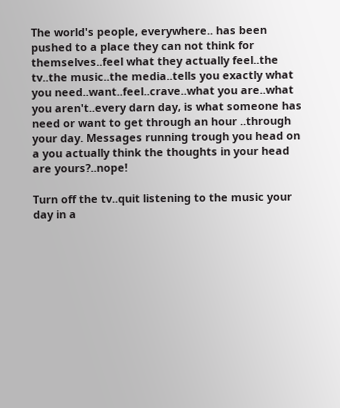The world's people, everywhere.. has been pushed to a place they can not think for themselves..feel what they actually feel..the tv..the music..the media..tells you exactly what you need..want..feel..crave..what you are..what you aren't..every darn day, is what someone has need or want to get through an hour ..through your day. Messages running trough you head on a you actually think the thoughts in your head are yours?..nope!

Turn off the tv..quit listening to the music your day in a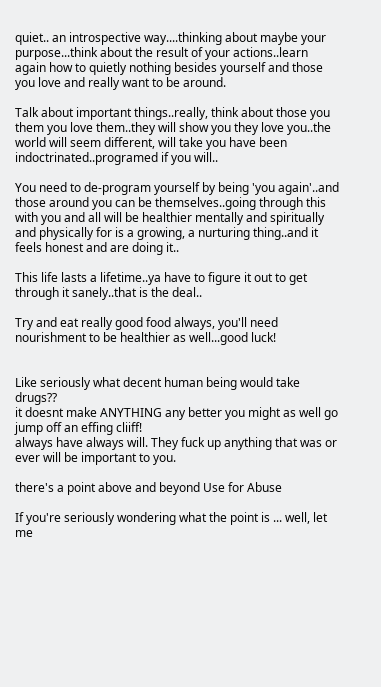quiet.. an introspective way....thinking about maybe your purpose...think about the result of your actions..learn again how to quietly nothing besides yourself and those you love and really want to be around.

Talk about important things..really, think about those you them you love them..they will show you they love you..the world will seem different, will take you have been indoctrinated..programed if you will..

You need to de-program yourself by being 'you again'..and those around you can be themselves..going through this with you and all will be healthier mentally and spiritually and physically for is a growing, a nurturing thing..and it feels honest and are doing it..

This life lasts a lifetime..ya have to figure it out to get through it sanely..that is the deal..

Try and eat really good food always, you'll need nourishment to be healthier as well...good luck!


Like seriously what decent human being would take drugs??
it doesnt make ANYTHING any better you might as well go jump off an effing cliiff!
always have always will. They fuck up anything that was or ever will be important to you.

there's a point above and beyond Use for Abuse

If you're seriously wondering what the point is ... well, let me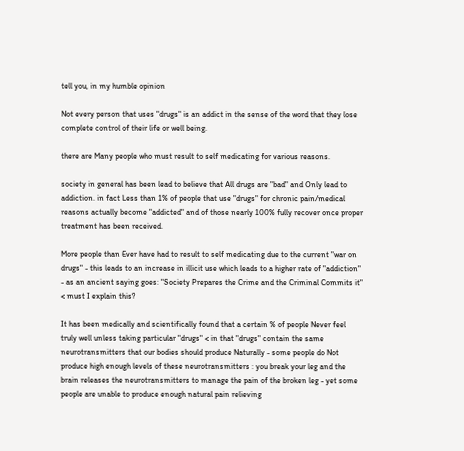tell you, in my humble opinion

Not every person that uses "drugs" is an addict in the sense of the word that they lose complete control of their life or well being.

there are Many people who must result to self medicating for various reasons.

society in general has been lead to believe that All drugs are "bad" and Only lead to addiction. in fact Less than 1% of people that use "drugs" for chronic pain/medical reasons actually become "addicted" and of those nearly 100% fully recover once proper treatment has been received.

More people than Ever have had to result to self medicating due to the current "war on drugs" - this leads to an increase in illicit use which leads to a higher rate of "addiction" - as an ancient saying goes: "Society Prepares the Crime and the Criminal Commits it" < must I explain this?

It has been medically and scientifically found that a certain % of people Never feel truly well unless taking particular "drugs" < in that "drugs" contain the same neurotransmitters that our bodies should produce Naturally - some people do Not produce high enough levels of these neurotransmitters : you break your leg and the brain releases the neurotransmitters to manage the pain of the broken leg - yet some people are unable to produce enough natural pain relieving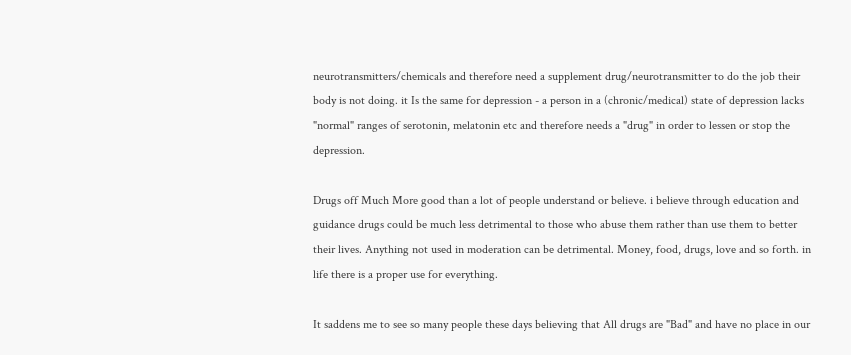neurotransmitters/chemicals and therefore need a supplement drug/neurotransmitter to do the job their body is not doing. it Is the same for depression - a person in a (chronic/medical) state of depression lacks "normal" ranges of serotonin, melatonin etc and therefore needs a "drug" in order to lessen or stop the depression.

Drugs off Much More good than a lot of people understand or believe. i believe through education and guidance drugs could be much less detrimental to those who abuse them rather than use them to better their lives. Anything not used in moderation can be detrimental. Money, food, drugs, love and so forth. in life there is a proper use for everything.

It saddens me to see so many people these days believing that All drugs are "Bad" and have no place in our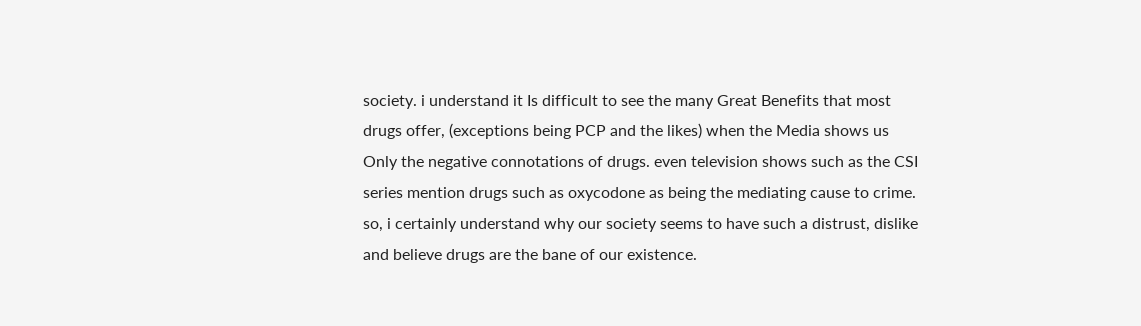society. i understand it Is difficult to see the many Great Benefits that most drugs offer, (exceptions being PCP and the likes) when the Media shows us Only the negative connotations of drugs. even television shows such as the CSI series mention drugs such as oxycodone as being the mediating cause to crime. so, i certainly understand why our society seems to have such a distrust, dislike and believe drugs are the bane of our existence.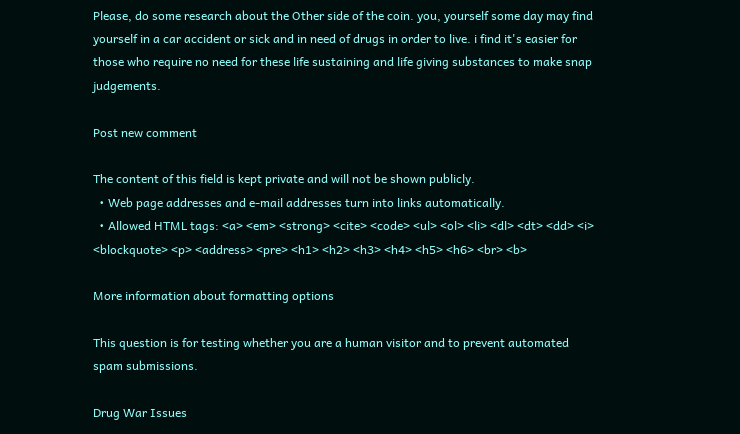Please, do some research about the Other side of the coin. you, yourself some day may find yourself in a car accident or sick and in need of drugs in order to live. i find it's easier for those who require no need for these life sustaining and life giving substances to make snap judgements.

Post new comment

The content of this field is kept private and will not be shown publicly.
  • Web page addresses and e-mail addresses turn into links automatically.
  • Allowed HTML tags: <a> <em> <strong> <cite> <code> <ul> <ol> <li> <dl> <dt> <dd> <i> <blockquote> <p> <address> <pre> <h1> <h2> <h3> <h4> <h5> <h6> <br> <b>

More information about formatting options

This question is for testing whether you are a human visitor and to prevent automated spam submissions.

Drug War Issues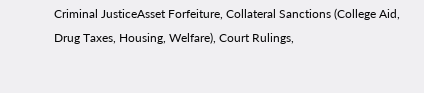Criminal JusticeAsset Forfeiture, Collateral Sanctions (College Aid, Drug Taxes, Housing, Welfare), Court Rulings,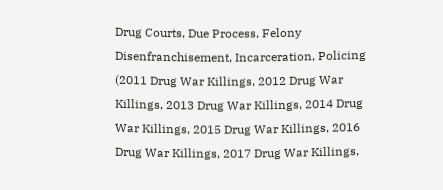Drug Courts, Due Process, Felony Disenfranchisement, Incarceration, Policing (2011 Drug War Killings, 2012 Drug War Killings, 2013 Drug War Killings, 2014 Drug War Killings, 2015 Drug War Killings, 2016 Drug War Killings, 2017 Drug War Killings,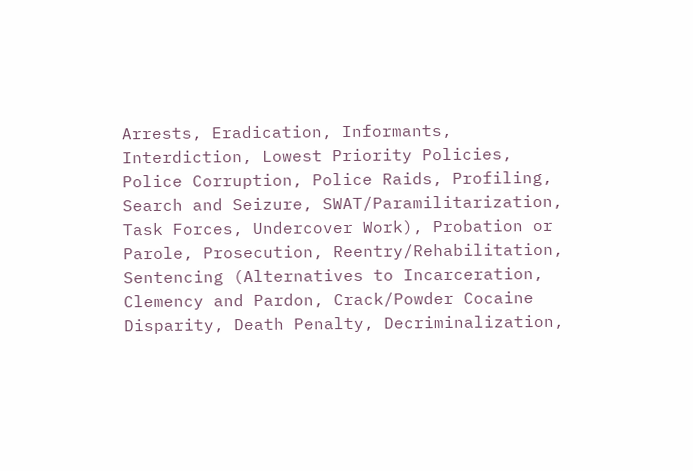Arrests, Eradication, Informants, Interdiction, Lowest Priority Policies, Police Corruption, Police Raids, Profiling, Search and Seizure, SWAT/Paramilitarization, Task Forces, Undercover Work), Probation or Parole, Prosecution, Reentry/Rehabilitation, Sentencing (Alternatives to Incarceration, Clemency and Pardon, Crack/Powder Cocaine Disparity, Death Penalty, Decriminalization,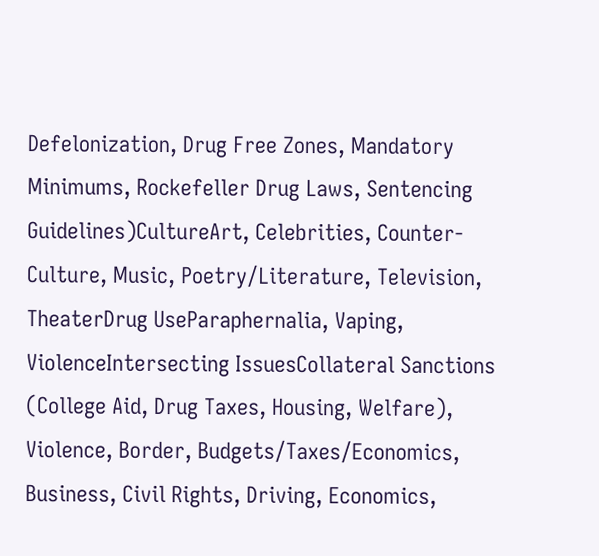Defelonization, Drug Free Zones, Mandatory Minimums, Rockefeller Drug Laws, Sentencing Guidelines)CultureArt, Celebrities, Counter-Culture, Music, Poetry/Literature, Television, TheaterDrug UseParaphernalia, Vaping, ViolenceIntersecting IssuesCollateral Sanctions (College Aid, Drug Taxes, Housing, Welfare), Violence, Border, Budgets/Taxes/Economics, Business, Civil Rights, Driving, Economics,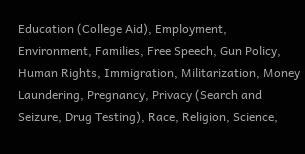Education (College Aid), Employment, Environment, Families, Free Speech, Gun Policy, Human Rights, Immigration, Militarization, Money Laundering, Pregnancy, Privacy (Search and Seizure, Drug Testing), Race, Religion, Science,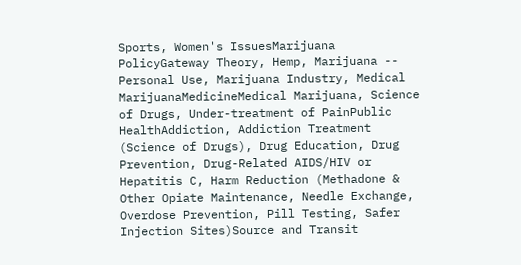Sports, Women's IssuesMarijuana PolicyGateway Theory, Hemp, Marijuana -- Personal Use, Marijuana Industry, Medical MarijuanaMedicineMedical Marijuana, Science of Drugs, Under-treatment of PainPublic HealthAddiction, Addiction Treatment (Science of Drugs), Drug Education, Drug Prevention, Drug-Related AIDS/HIV or Hepatitis C, Harm Reduction (Methadone & Other Opiate Maintenance, Needle Exchange, Overdose Prevention, Pill Testing, Safer Injection Sites)Source and Transit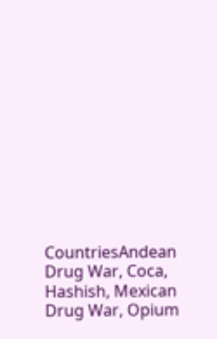CountriesAndean Drug War, Coca, Hashish, Mexican Drug War, Opium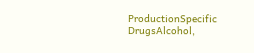ProductionSpecific DrugsAlcohol,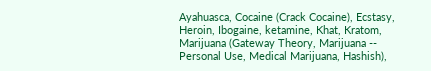Ayahuasca, Cocaine (Crack Cocaine), Ecstasy, Heroin, Ibogaine, ketamine, Khat, Kratom, Marijuana (Gateway Theory, Marijuana -- Personal Use, Medical Marijuana, Hashish),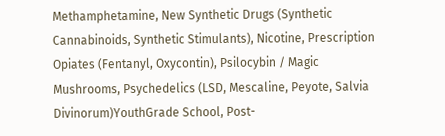Methamphetamine, New Synthetic Drugs (Synthetic Cannabinoids, Synthetic Stimulants), Nicotine, Prescription Opiates (Fentanyl, Oxycontin), Psilocybin / Magic Mushrooms, Psychedelics (LSD, Mescaline, Peyote, Salvia Divinorum)YouthGrade School, Post-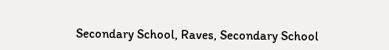Secondary School, Raves, Secondary School